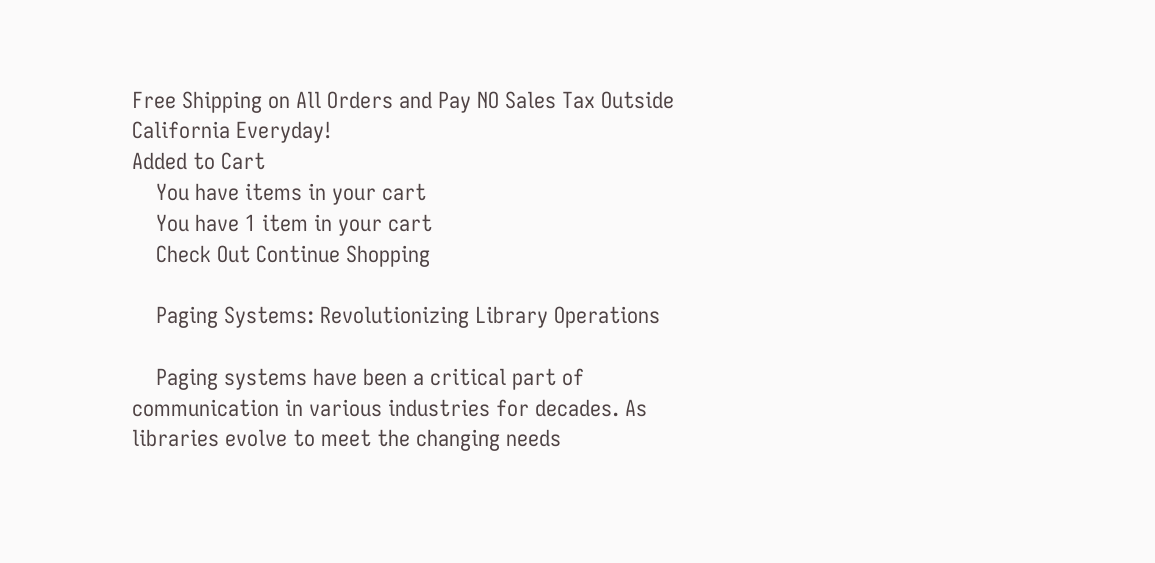Free Shipping on All Orders and Pay NO Sales Tax Outside California Everyday!
Added to Cart
    You have items in your cart
    You have 1 item in your cart
    Check Out Continue Shopping

    Paging Systems: Revolutionizing Library Operations

    Paging systems have been a critical part of communication in various industries for decades. As libraries evolve to meet the changing needs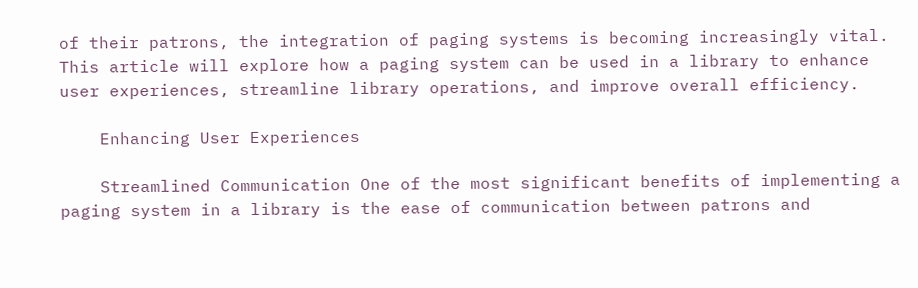of their patrons, the integration of paging systems is becoming increasingly vital. This article will explore how a paging system can be used in a library to enhance user experiences, streamline library operations, and improve overall efficiency.

    Enhancing User Experiences

    Streamlined Communication One of the most significant benefits of implementing a paging system in a library is the ease of communication between patrons and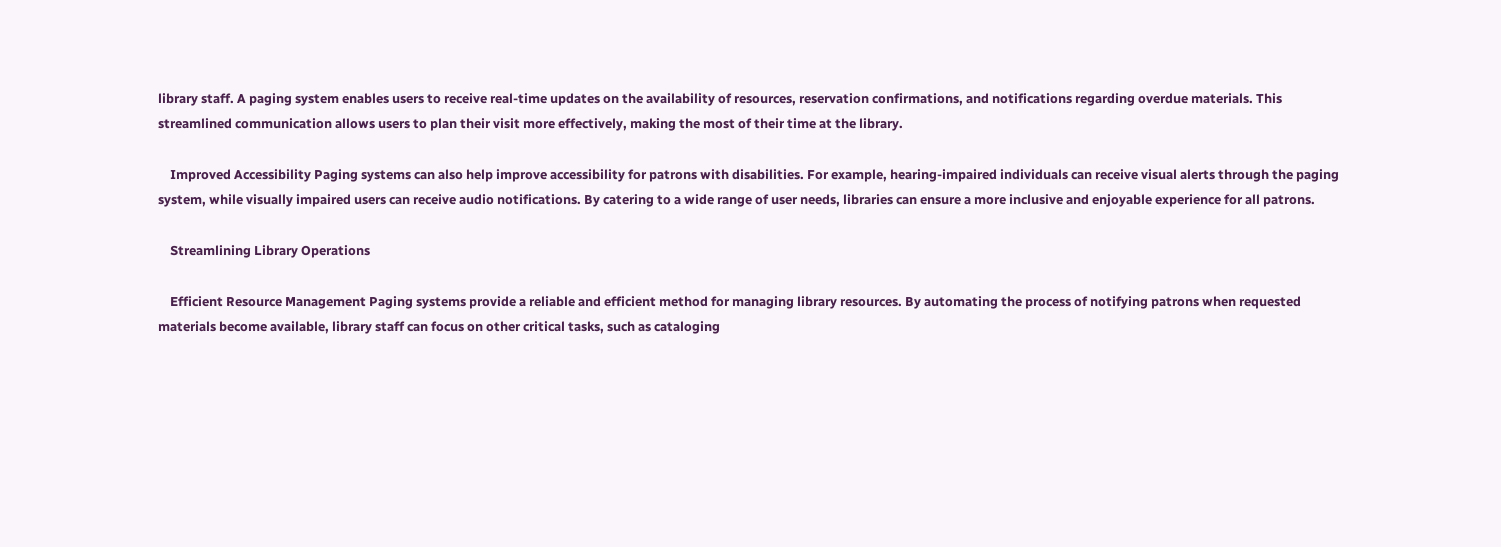library staff. A paging system enables users to receive real-time updates on the availability of resources, reservation confirmations, and notifications regarding overdue materials. This streamlined communication allows users to plan their visit more effectively, making the most of their time at the library.

    Improved Accessibility Paging systems can also help improve accessibility for patrons with disabilities. For example, hearing-impaired individuals can receive visual alerts through the paging system, while visually impaired users can receive audio notifications. By catering to a wide range of user needs, libraries can ensure a more inclusive and enjoyable experience for all patrons.

    Streamlining Library Operations

    Efficient Resource Management Paging systems provide a reliable and efficient method for managing library resources. By automating the process of notifying patrons when requested materials become available, library staff can focus on other critical tasks, such as cataloging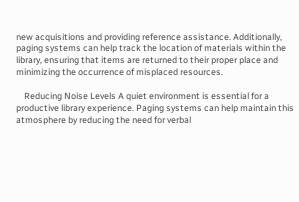new acquisitions and providing reference assistance. Additionally, paging systems can help track the location of materials within the library, ensuring that items are returned to their proper place and minimizing the occurrence of misplaced resources.

    Reducing Noise Levels A quiet environment is essential for a productive library experience. Paging systems can help maintain this atmosphere by reducing the need for verbal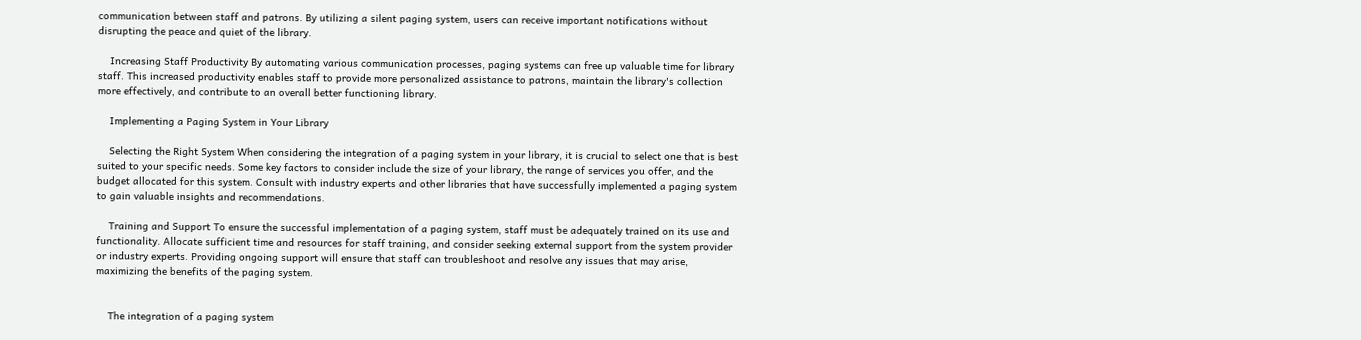communication between staff and patrons. By utilizing a silent paging system, users can receive important notifications without disrupting the peace and quiet of the library.

    Increasing Staff Productivity By automating various communication processes, paging systems can free up valuable time for library staff. This increased productivity enables staff to provide more personalized assistance to patrons, maintain the library's collection more effectively, and contribute to an overall better functioning library.

    Implementing a Paging System in Your Library

    Selecting the Right System When considering the integration of a paging system in your library, it is crucial to select one that is best suited to your specific needs. Some key factors to consider include the size of your library, the range of services you offer, and the budget allocated for this system. Consult with industry experts and other libraries that have successfully implemented a paging system to gain valuable insights and recommendations.

    Training and Support To ensure the successful implementation of a paging system, staff must be adequately trained on its use and functionality. Allocate sufficient time and resources for staff training, and consider seeking external support from the system provider or industry experts. Providing ongoing support will ensure that staff can troubleshoot and resolve any issues that may arise, maximizing the benefits of the paging system.


    The integration of a paging system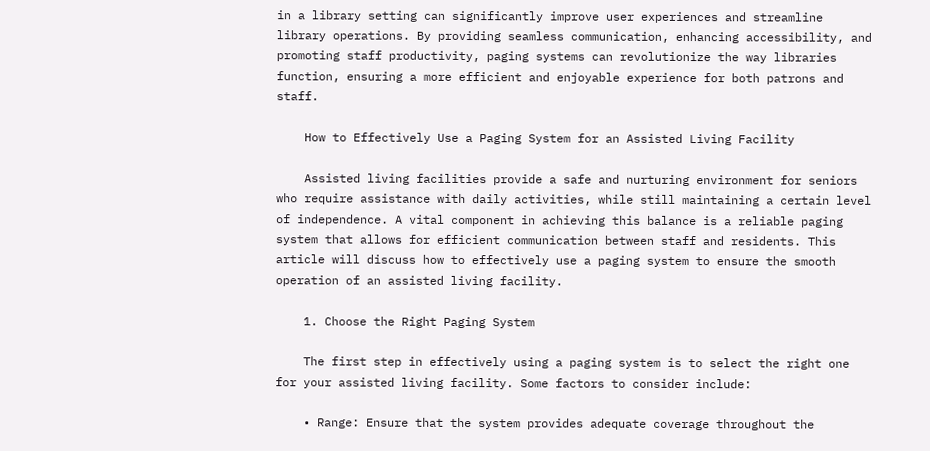in a library setting can significantly improve user experiences and streamline library operations. By providing seamless communication, enhancing accessibility, and promoting staff productivity, paging systems can revolutionize the way libraries function, ensuring a more efficient and enjoyable experience for both patrons and staff.

    How to Effectively Use a Paging System for an Assisted Living Facility

    Assisted living facilities provide a safe and nurturing environment for seniors who require assistance with daily activities, while still maintaining a certain level of independence. A vital component in achieving this balance is a reliable paging system that allows for efficient communication between staff and residents. This article will discuss how to effectively use a paging system to ensure the smooth operation of an assisted living facility.

    1. Choose the Right Paging System

    The first step in effectively using a paging system is to select the right one for your assisted living facility. Some factors to consider include:

    • Range: Ensure that the system provides adequate coverage throughout the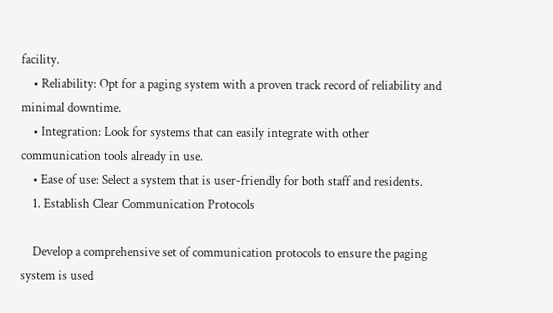facility.
    • Reliability: Opt for a paging system with a proven track record of reliability and minimal downtime.
    • Integration: Look for systems that can easily integrate with other communication tools already in use.
    • Ease of use: Select a system that is user-friendly for both staff and residents.
    1. Establish Clear Communication Protocols

    Develop a comprehensive set of communication protocols to ensure the paging system is used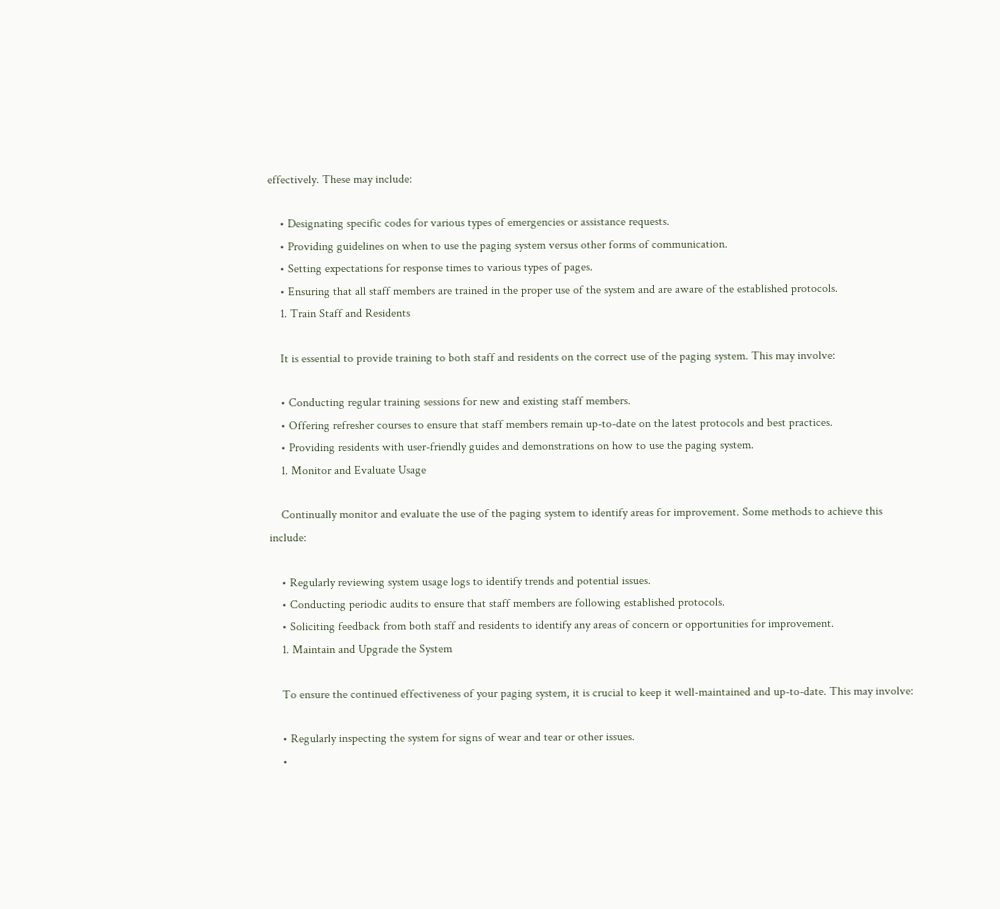effectively. These may include:

    • Designating specific codes for various types of emergencies or assistance requests.
    • Providing guidelines on when to use the paging system versus other forms of communication.
    • Setting expectations for response times to various types of pages.
    • Ensuring that all staff members are trained in the proper use of the system and are aware of the established protocols.
    1. Train Staff and Residents

    It is essential to provide training to both staff and residents on the correct use of the paging system. This may involve:

    • Conducting regular training sessions for new and existing staff members.
    • Offering refresher courses to ensure that staff members remain up-to-date on the latest protocols and best practices.
    • Providing residents with user-friendly guides and demonstrations on how to use the paging system.
    1. Monitor and Evaluate Usage

    Continually monitor and evaluate the use of the paging system to identify areas for improvement. Some methods to achieve this include:

    • Regularly reviewing system usage logs to identify trends and potential issues.
    • Conducting periodic audits to ensure that staff members are following established protocols.
    • Soliciting feedback from both staff and residents to identify any areas of concern or opportunities for improvement.
    1. Maintain and Upgrade the System

    To ensure the continued effectiveness of your paging system, it is crucial to keep it well-maintained and up-to-date. This may involve:

    • Regularly inspecting the system for signs of wear and tear or other issues.
    •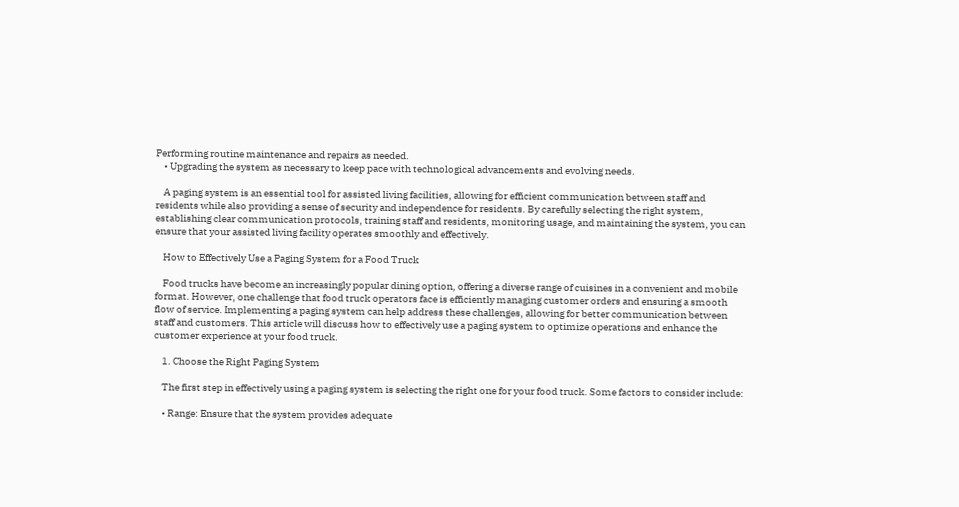Performing routine maintenance and repairs as needed.
    • Upgrading the system as necessary to keep pace with technological advancements and evolving needs.

    A paging system is an essential tool for assisted living facilities, allowing for efficient communication between staff and residents while also providing a sense of security and independence for residents. By carefully selecting the right system, establishing clear communication protocols, training staff and residents, monitoring usage, and maintaining the system, you can ensure that your assisted living facility operates smoothly and effectively.

    How to Effectively Use a Paging System for a Food Truck

    Food trucks have become an increasingly popular dining option, offering a diverse range of cuisines in a convenient and mobile format. However, one challenge that food truck operators face is efficiently managing customer orders and ensuring a smooth flow of service. Implementing a paging system can help address these challenges, allowing for better communication between staff and customers. This article will discuss how to effectively use a paging system to optimize operations and enhance the customer experience at your food truck.

    1. Choose the Right Paging System

    The first step in effectively using a paging system is selecting the right one for your food truck. Some factors to consider include:

    • Range: Ensure that the system provides adequate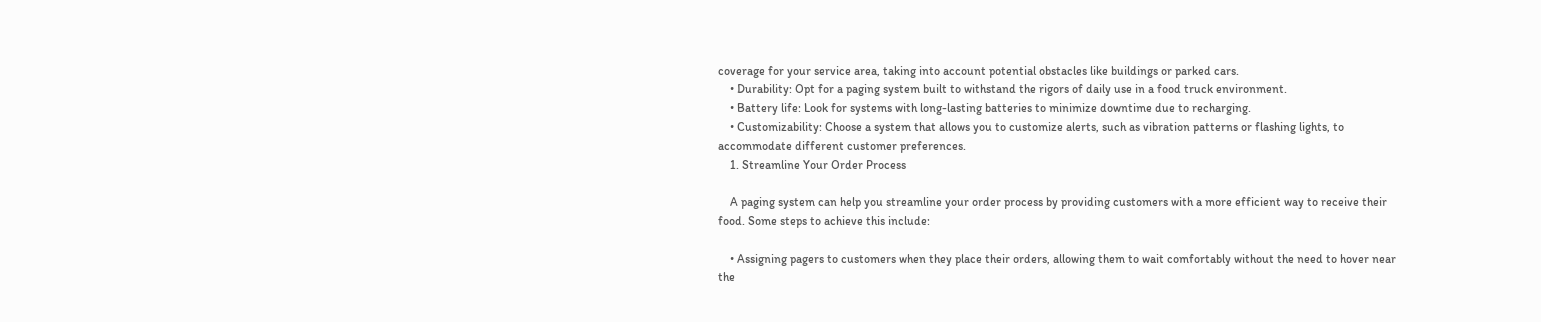coverage for your service area, taking into account potential obstacles like buildings or parked cars.
    • Durability: Opt for a paging system built to withstand the rigors of daily use in a food truck environment.
    • Battery life: Look for systems with long-lasting batteries to minimize downtime due to recharging.
    • Customizability: Choose a system that allows you to customize alerts, such as vibration patterns or flashing lights, to accommodate different customer preferences.
    1. Streamline Your Order Process

    A paging system can help you streamline your order process by providing customers with a more efficient way to receive their food. Some steps to achieve this include:

    • Assigning pagers to customers when they place their orders, allowing them to wait comfortably without the need to hover near the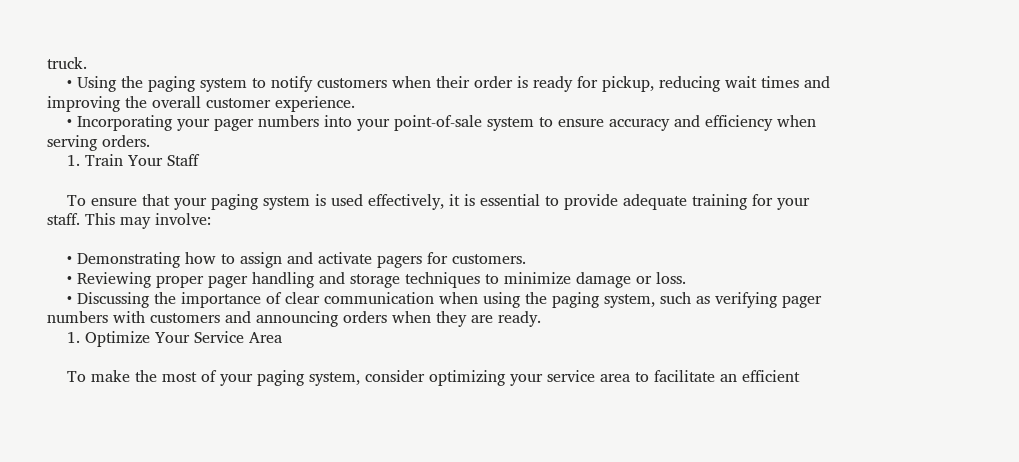truck.
    • Using the paging system to notify customers when their order is ready for pickup, reducing wait times and improving the overall customer experience.
    • Incorporating your pager numbers into your point-of-sale system to ensure accuracy and efficiency when serving orders.
    1. Train Your Staff

    To ensure that your paging system is used effectively, it is essential to provide adequate training for your staff. This may involve:

    • Demonstrating how to assign and activate pagers for customers.
    • Reviewing proper pager handling and storage techniques to minimize damage or loss.
    • Discussing the importance of clear communication when using the paging system, such as verifying pager numbers with customers and announcing orders when they are ready.
    1. Optimize Your Service Area

    To make the most of your paging system, consider optimizing your service area to facilitate an efficient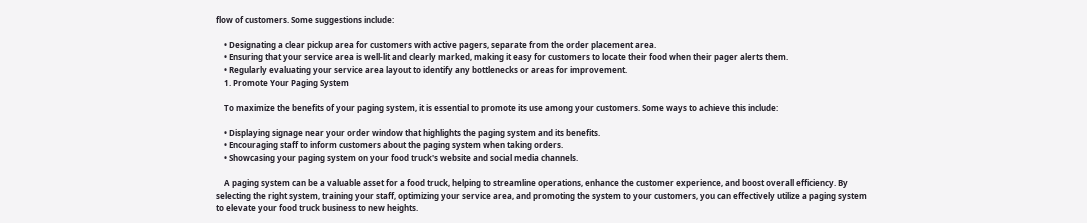flow of customers. Some suggestions include:

    • Designating a clear pickup area for customers with active pagers, separate from the order placement area.
    • Ensuring that your service area is well-lit and clearly marked, making it easy for customers to locate their food when their pager alerts them.
    • Regularly evaluating your service area layout to identify any bottlenecks or areas for improvement.
    1. Promote Your Paging System

    To maximize the benefits of your paging system, it is essential to promote its use among your customers. Some ways to achieve this include:

    • Displaying signage near your order window that highlights the paging system and its benefits.
    • Encouraging staff to inform customers about the paging system when taking orders.
    • Showcasing your paging system on your food truck's website and social media channels.

    A paging system can be a valuable asset for a food truck, helping to streamline operations, enhance the customer experience, and boost overall efficiency. By selecting the right system, training your staff, optimizing your service area, and promoting the system to your customers, you can effectively utilize a paging system to elevate your food truck business to new heights.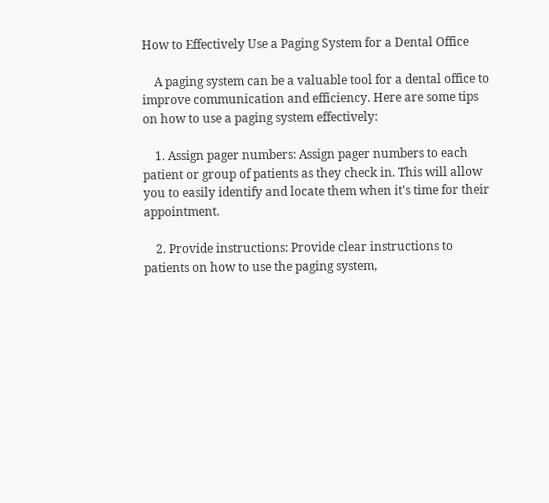How to Effectively Use a Paging System for a Dental Office

    A paging system can be a valuable tool for a dental office to improve communication and efficiency. Here are some tips on how to use a paging system effectively:

    1. Assign pager numbers: Assign pager numbers to each patient or group of patients as they check in. This will allow you to easily identify and locate them when it's time for their appointment.

    2. Provide instructions: Provide clear instructions to patients on how to use the paging system,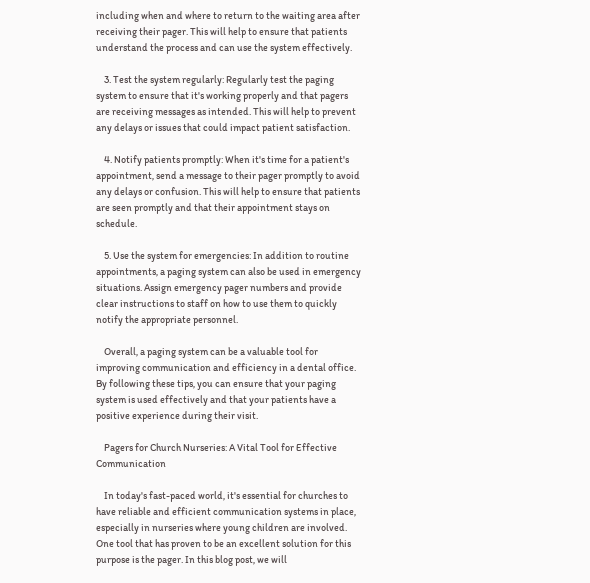including when and where to return to the waiting area after receiving their pager. This will help to ensure that patients understand the process and can use the system effectively.

    3. Test the system regularly: Regularly test the paging system to ensure that it's working properly and that pagers are receiving messages as intended. This will help to prevent any delays or issues that could impact patient satisfaction.

    4. Notify patients promptly: When it's time for a patient's appointment, send a message to their pager promptly to avoid any delays or confusion. This will help to ensure that patients are seen promptly and that their appointment stays on schedule.

    5. Use the system for emergencies: In addition to routine appointments, a paging system can also be used in emergency situations. Assign emergency pager numbers and provide clear instructions to staff on how to use them to quickly notify the appropriate personnel.

    Overall, a paging system can be a valuable tool for improving communication and efficiency in a dental office. By following these tips, you can ensure that your paging system is used effectively and that your patients have a positive experience during their visit.

    Pagers for Church Nurseries: A Vital Tool for Effective Communication

    In today's fast-paced world, it's essential for churches to have reliable and efficient communication systems in place, especially in nurseries where young children are involved. One tool that has proven to be an excellent solution for this purpose is the pager. In this blog post, we will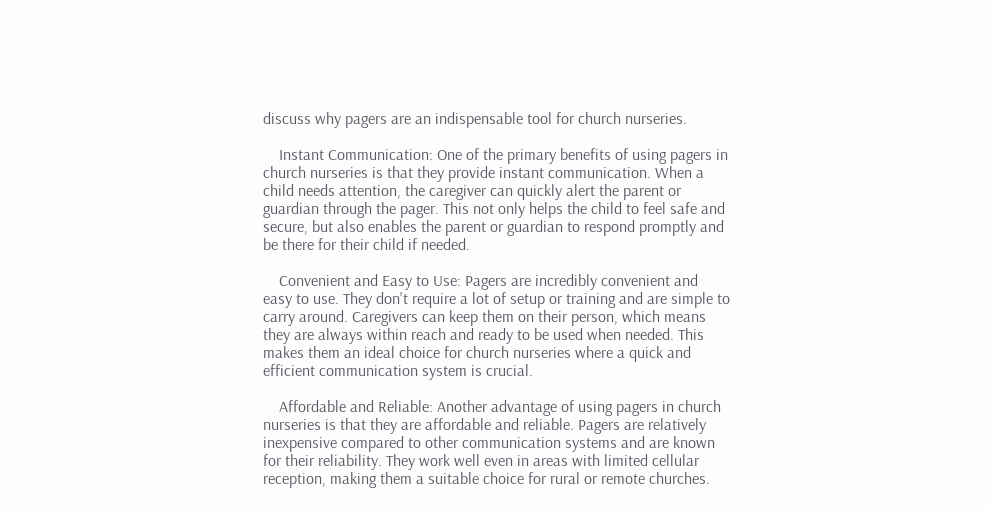discuss why pagers are an indispensable tool for church nurseries.

    Instant Communication: One of the primary benefits of using pagers in church nurseries is that they provide instant communication. When a child needs attention, the caregiver can quickly alert the parent or guardian through the pager. This not only helps the child to feel safe and secure, but also enables the parent or guardian to respond promptly and be there for their child if needed.

    Convenient and Easy to Use: Pagers are incredibly convenient and easy to use. They don't require a lot of setup or training and are simple to carry around. Caregivers can keep them on their person, which means they are always within reach and ready to be used when needed. This makes them an ideal choice for church nurseries where a quick and efficient communication system is crucial.

    Affordable and Reliable: Another advantage of using pagers in church nurseries is that they are affordable and reliable. Pagers are relatively inexpensive compared to other communication systems and are known for their reliability. They work well even in areas with limited cellular reception, making them a suitable choice for rural or remote churches.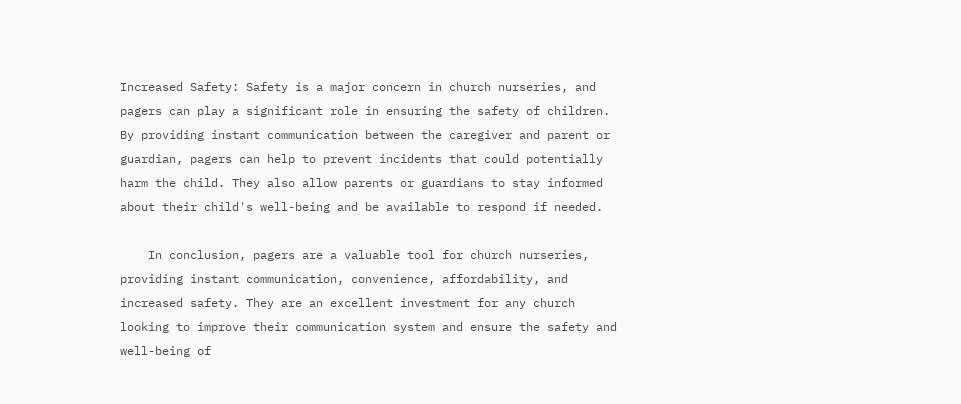Increased Safety: Safety is a major concern in church nurseries, and pagers can play a significant role in ensuring the safety of children. By providing instant communication between the caregiver and parent or guardian, pagers can help to prevent incidents that could potentially harm the child. They also allow parents or guardians to stay informed about their child's well-being and be available to respond if needed.

    In conclusion, pagers are a valuable tool for church nurseries, providing instant communication, convenience, affordability, and increased safety. They are an excellent investment for any church looking to improve their communication system and ensure the safety and well-being of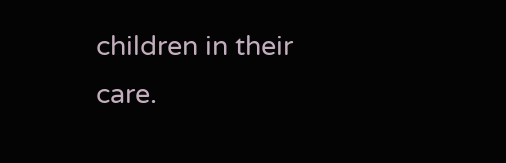children in their care.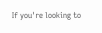If you're looking to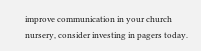improve communication in your church nursery, consider investing in pagers today.